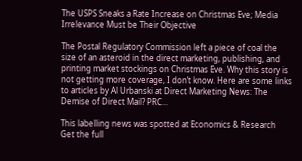The USPS Sneaks a Rate Increase on Christmas Eve; Media Irrelevance Must be Their Objective

The Postal Regulatory Commission left a piece of coal the size of an asteroid in the direct marketing, publishing, and printing market stockings on Christmas Eve. Why this story is not getting more coverage, I don’t know. Here are some links to articles by Al Urbanski at Direct Marketing News: The Demise of Direct Mail? PRC...

This labelling news was spotted at Economics & Research
Get the full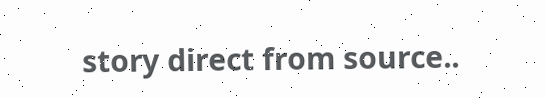story direct from source..